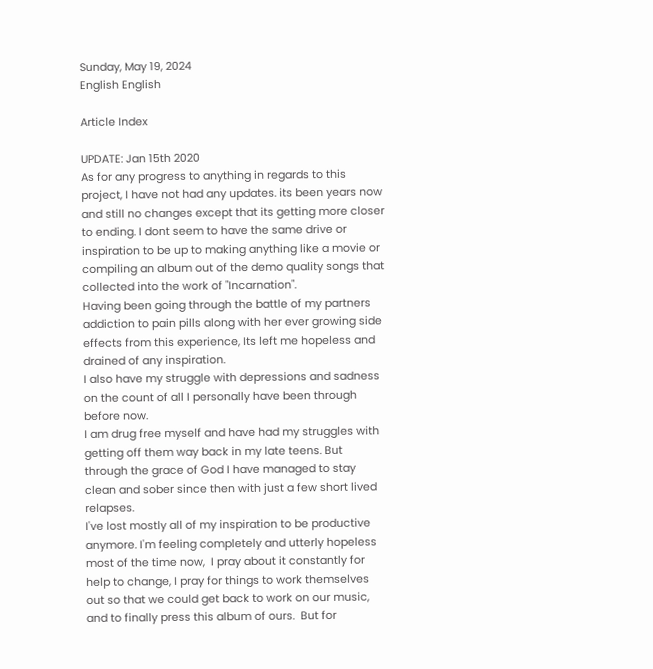Sunday, May 19, 2024
English English

Article Index

UPDATE: Jan 15th 2020
As for any progress to anything in regards to this project, I have not had any updates. its been years now and still no changes except that its getting more closer to ending. I dont seem to have the same drive or inspiration to be up to making anything like a movie or compiling an album out of the demo quality songs that collected into the work of "Incarnation".
Having been going through the battle of my partners addiction to pain pills along with her ever growing side effects from this experience, Its left me hopeless and drained of any inspiration.
I also have my struggle with depressions and sadness on the count of all I personally have been through before now.
I am drug free myself and have had my struggles with getting off them way back in my late teens. But through the grace of God I have managed to stay clean and sober since then with just a few short lived relapses.
I've lost mostly all of my inspiration to be productive anymore. I'm feeling completely and utterly hopeless most of the time now,  I pray about it constantly for help to change, I pray for things to work themselves out so that we could get back to work on our music, and to finally press this album of ours.  But for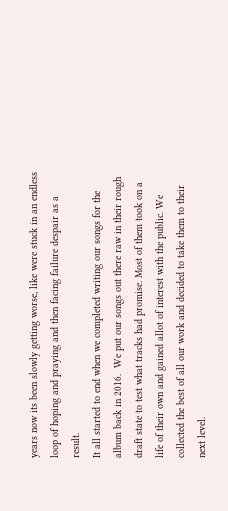years now its been slowly getting worse, like were stuck in an endless loop of hoping and praying and then facing failure despair as a result.
It all started to end when we completed writing our songs for the album back in 2016.  We put our songs out there raw in their rough draft state to test what tracks had promise. Most of them took on a life of their own and gained allot of interest with the public. We collected the best of all our work and decided to take them to their next level.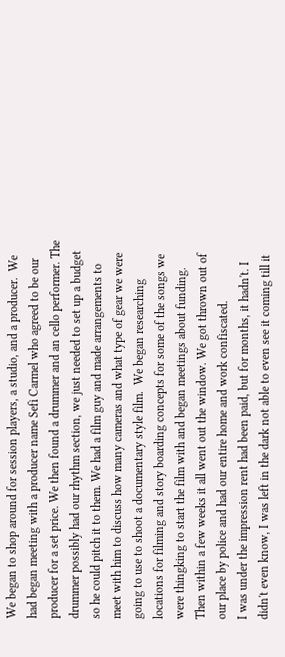We began to shop around for session players, a studio, and a producer.  We had began meeting with a producer name Sefi Carmel who agreed to be our producer for a set price. We then found a drummer and an cello performer. The drummer possibly had our rhythm section, we just needed to set up a budget so he could pitch it to them. We had a film guy and made arrangements to meet with him to discuss how many cameras and what type of gear we were going to use to shoot a documentary style film.  We began researching locations for filming and story boarding concepts for some of the songs we were thingking to start the film with and began meetings about funding.
Then within a few weeks it all went out the window. We got thrown out of our place by police and had our entire home and work confiscated.
I was under the impression rent had been paid, but for months, it hadn't. I didn't even know, I was left in the dark not able to even see it coming till it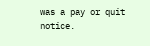was a pay or quit notice.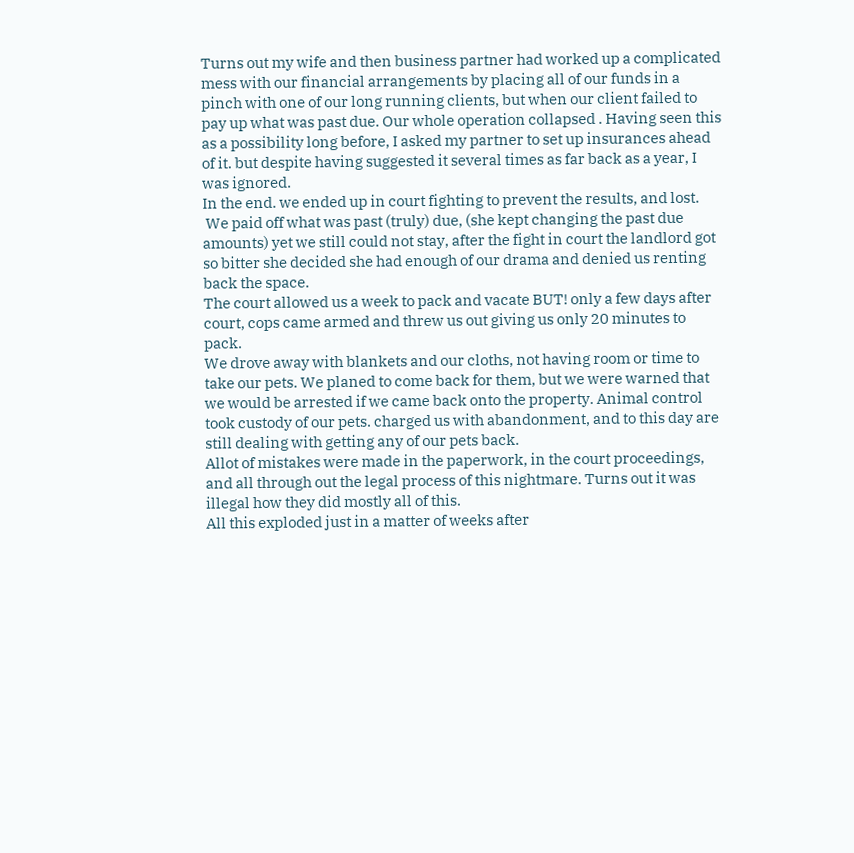Turns out my wife and then business partner had worked up a complicated mess with our financial arrangements by placing all of our funds in a pinch with one of our long running clients, but when our client failed to pay up what was past due. Our whole operation collapsed . Having seen this as a possibility long before, I asked my partner to set up insurances ahead of it. but despite having suggested it several times as far back as a year, I was ignored.
In the end. we ended up in court fighting to prevent the results, and lost.
 We paid off what was past (truly) due, (she kept changing the past due amounts) yet we still could not stay, after the fight in court the landlord got so bitter she decided she had enough of our drama and denied us renting back the space.
The court allowed us a week to pack and vacate BUT! only a few days after court, cops came armed and threw us out giving us only 20 minutes to pack.
We drove away with blankets and our cloths, not having room or time to take our pets. We planed to come back for them, but we were warned that we would be arrested if we came back onto the property. Animal control took custody of our pets. charged us with abandonment, and to this day are still dealing with getting any of our pets back.
Allot of mistakes were made in the paperwork, in the court proceedings, and all through out the legal process of this nightmare. Turns out it was illegal how they did mostly all of this.
All this exploded just in a matter of weeks after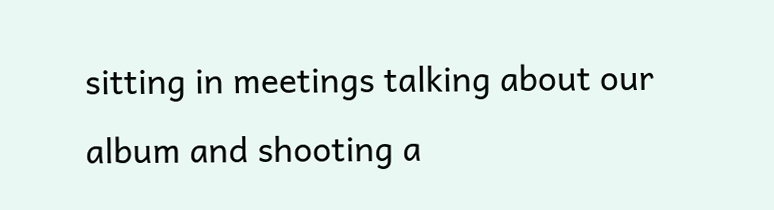sitting in meetings talking about our album and shooting a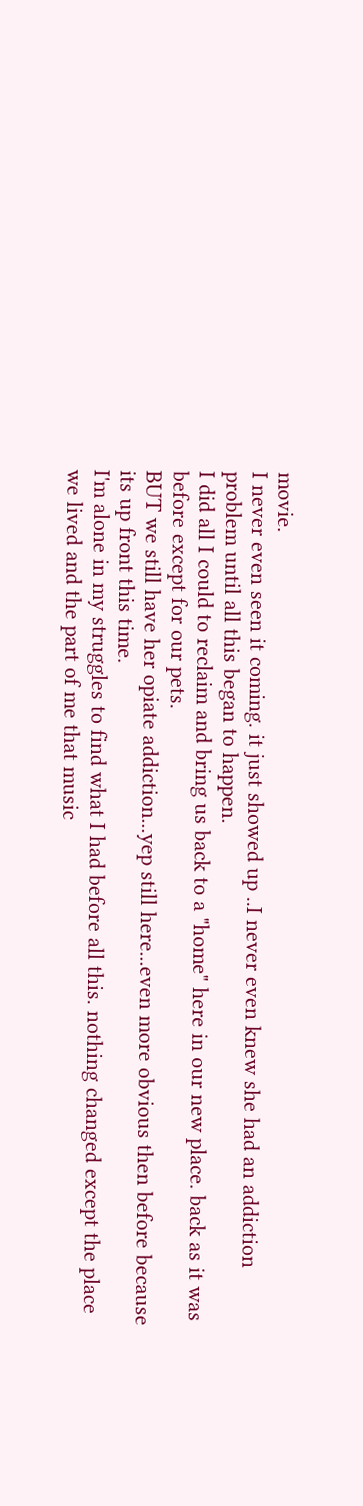movie.
I never even seen it coming. it just showed up ..I never even knew she had an addiction problem until all this began to happen.
I did all I could to reclaim and bring us back to a "home" here in our new place. back as it was before except for our pets.
BUT we still have her opiate addiction...yep still here...even more obvious then before because its up front this time.
I'm alone in my struggles to find what I had before all this. nothing changed except the place we lived and the part of me that music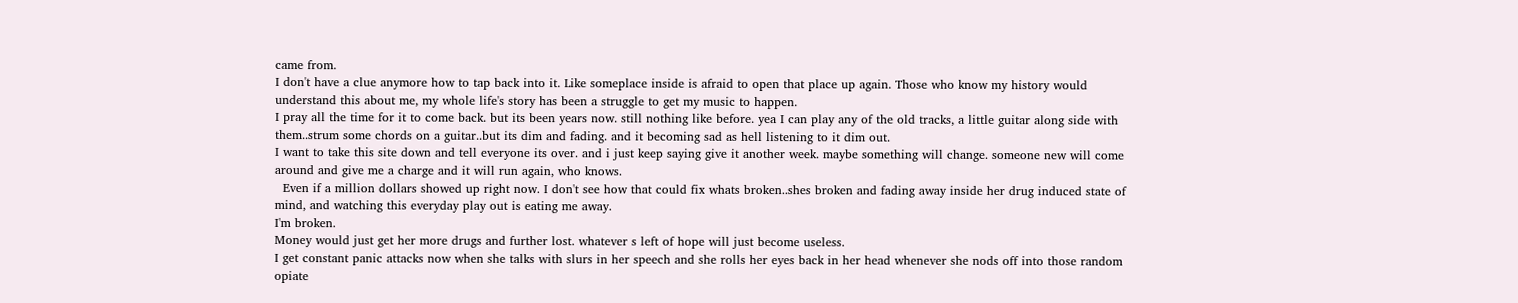came from.
I don't have a clue anymore how to tap back into it. Like someplace inside is afraid to open that place up again. Those who know my history would understand this about me, my whole life's story has been a struggle to get my music to happen.
I pray all the time for it to come back. but its been years now. still nothing like before. yea I can play any of the old tracks, a little guitar along side with them..strum some chords on a guitar..but its dim and fading. and it becoming sad as hell listening to it dim out.
I want to take this site down and tell everyone its over. and i just keep saying give it another week. maybe something will change. someone new will come around and give me a charge and it will run again, who knows.
  Even if a million dollars showed up right now. I don't see how that could fix whats broken..shes broken and fading away inside her drug induced state of mind, and watching this everyday play out is eating me away.
I'm broken.
Money would just get her more drugs and further lost. whatever s left of hope will just become useless.
I get constant panic attacks now when she talks with slurs in her speech and she rolls her eyes back in her head whenever she nods off into those random opiate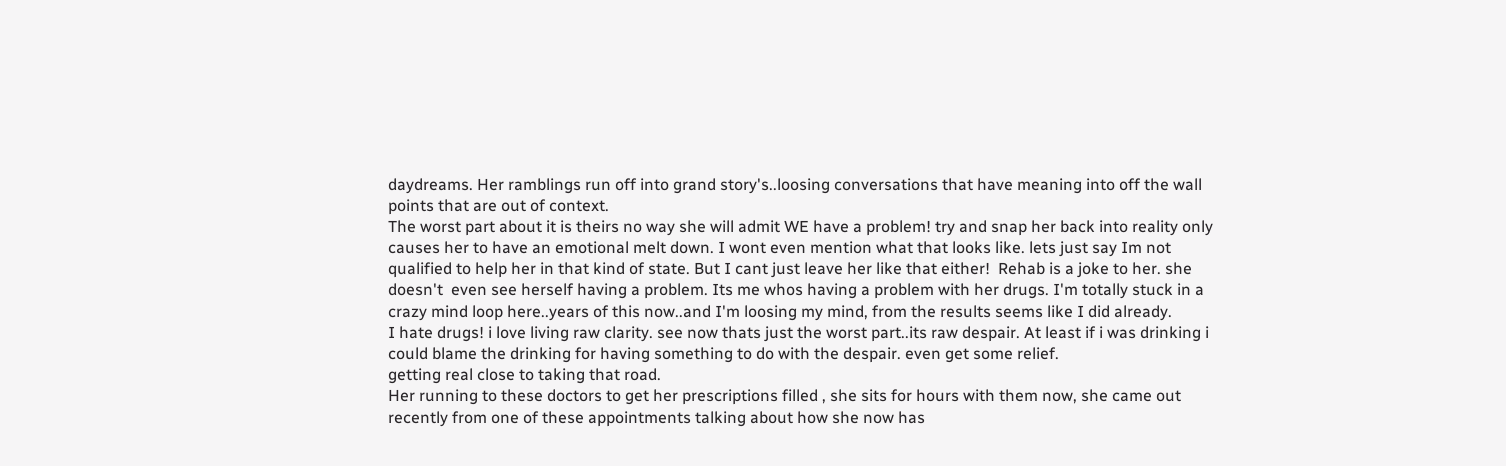daydreams. Her ramblings run off into grand story's..loosing conversations that have meaning into off the wall points that are out of context.
The worst part about it is theirs no way she will admit WE have a problem! try and snap her back into reality only causes her to have an emotional melt down. I wont even mention what that looks like. lets just say Im not qualified to help her in that kind of state. But I cant just leave her like that either!  Rehab is a joke to her. she doesn't  even see herself having a problem. Its me whos having a problem with her drugs. I'm totally stuck in a crazy mind loop here..years of this now..and I'm loosing my mind, from the results seems like I did already.
I hate drugs! i love living raw clarity. see now thats just the worst part..its raw despair. At least if i was drinking i could blame the drinking for having something to do with the despair. even get some relief.
getting real close to taking that road.
Her running to these doctors to get her prescriptions filled , she sits for hours with them now, she came out recently from one of these appointments talking about how she now has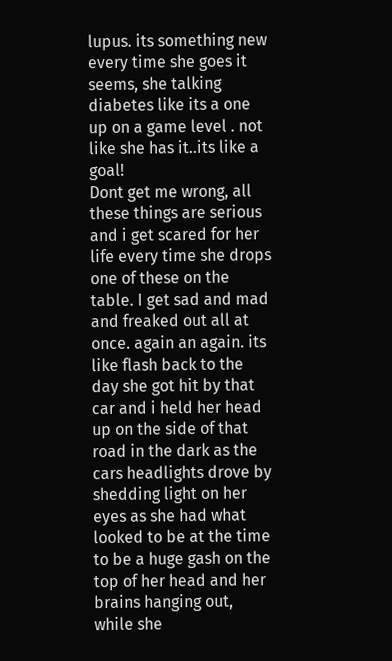lupus. its something new every time she goes it seems, she talking diabetes like its a one up on a game level . not like she has it..its like a goal!
Dont get me wrong, all these things are serious and i get scared for her life every time she drops one of these on the table. I get sad and mad and freaked out all at once. again an again. its like flash back to the day she got hit by that car and i held her head up on the side of that road in the dark as the cars headlights drove by shedding light on her eyes as she had what looked to be at the time to be a huge gash on the top of her head and her brains hanging out, while she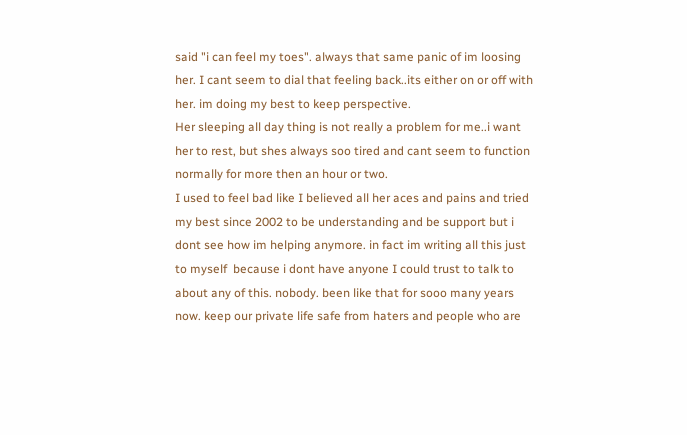said "i can feel my toes". always that same panic of im loosing her. I cant seem to dial that feeling back..its either on or off with her. im doing my best to keep perspective.
Her sleeping all day thing is not really a problem for me..i want her to rest, but shes always soo tired and cant seem to function normally for more then an hour or two.
I used to feel bad like I believed all her aces and pains and tried my best since 2002 to be understanding and be support but i dont see how im helping anymore. in fact im writing all this just to myself  because i dont have anyone I could trust to talk to about any of this. nobody. been like that for sooo many years now. keep our private life safe from haters and people who are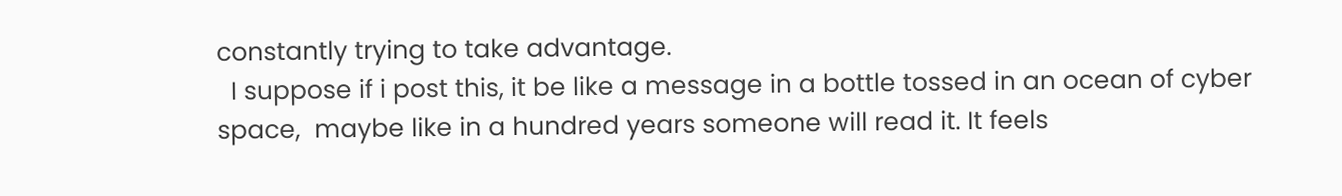constantly trying to take advantage.
  I suppose if i post this, it be like a message in a bottle tossed in an ocean of cyber space,  maybe like in a hundred years someone will read it. It feels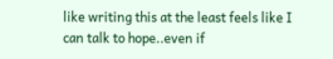like writing this at the least feels like I can talk to hope..even if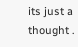its just a thought .